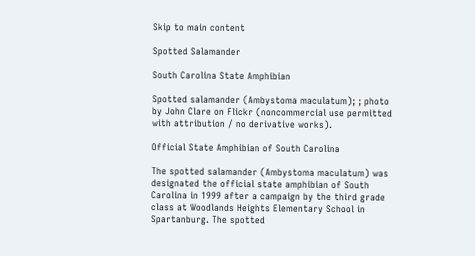Skip to main content

Spotted Salamander

South Carolina State Amphibian

Spotted salamander (Ambystoma maculatum); ; photo by John Clare on Flickr (noncommercial use permitted with attribution / no derivative works).

Official State Amphibian of South Carolina

The spotted salamander (Ambystoma maculatum) was designated the official state amphibian of South Carolina in 1999 after a campaign by the third grade class at Woodlands Heights Elementary School in Spartanburg. The spotted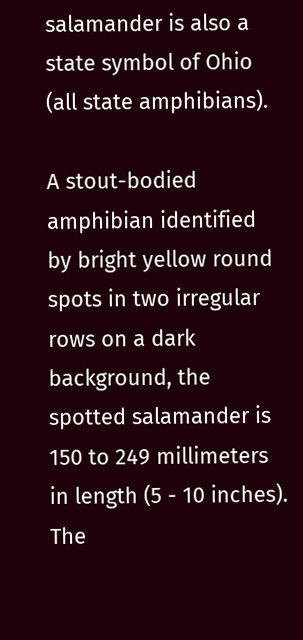salamander is also a state symbol of Ohio (all state amphibians).

A stout-bodied amphibian identified by bright yellow round spots in two irregular rows on a dark background, the spotted salamander is 150 to 249 millimeters in length (5 - 10 inches). The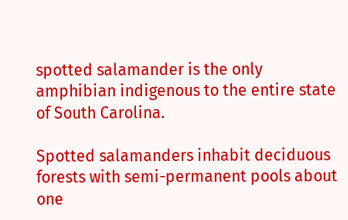spotted salamander is the only amphibian indigenous to the entire state of South Carolina.

Spotted salamanders inhabit deciduous forests with semi-permanent pools about one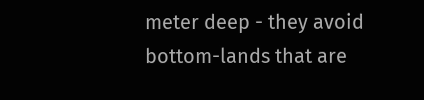meter deep - they avoid bottom-lands that are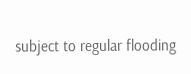subject to regular flooding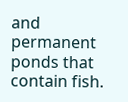and permanent ponds that contain fish.